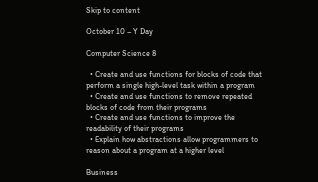Skip to content

October 10 – Y Day

Computer Science 8

  • Create and use functions for blocks of code that perform a single high-level task within a program
  • Create and use functions to remove repeated blocks of code from their programs
  • Create and use functions to improve the readability of their programs
  • Explain how abstractions allow programmers to reason about a program at a higher level

Business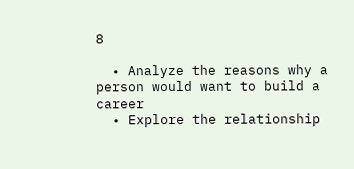8

  • Analyze the reasons why a person would want to build a career
  • Explore the relationship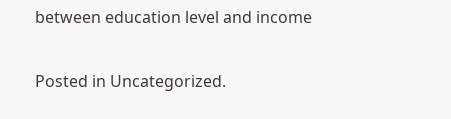between education level and income

Posted in Uncategorized.